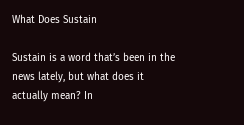What Does Sustain

Sustain is a word that’s been in the news lately, but what does it actually mean? In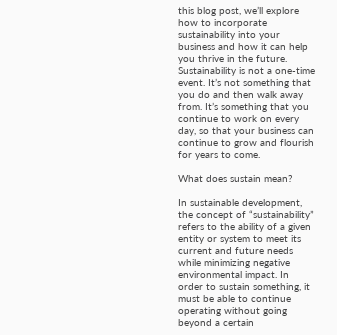this blog post, we’ll explore how to incorporate sustainability into your business and how it can help you thrive in the future. Sustainability is not a one-time event. It’s not something that you do and then walk away from. It’s something that you continue to work on every day, so that your business can continue to grow and flourish for years to come.

What does sustain mean?

In sustainable development, the concept of “sustainability” refers to the ability of a given entity or system to meet its current and future needs while minimizing negative environmental impact. In order to sustain something, it must be able to continue operating without going beyond a certain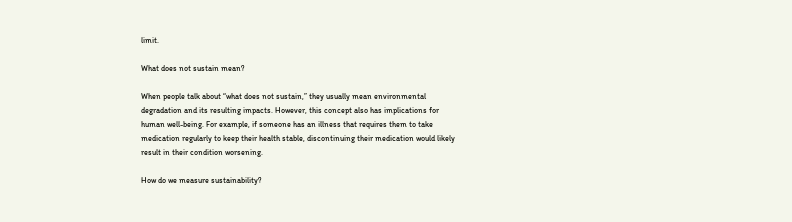limit.

What does not sustain mean?

When people talk about “what does not sustain,” they usually mean environmental degradation and its resulting impacts. However, this concept also has implications for human well-being. For example, if someone has an illness that requires them to take medication regularly to keep their health stable, discontinuing their medication would likely result in their condition worsening.

How do we measure sustainability?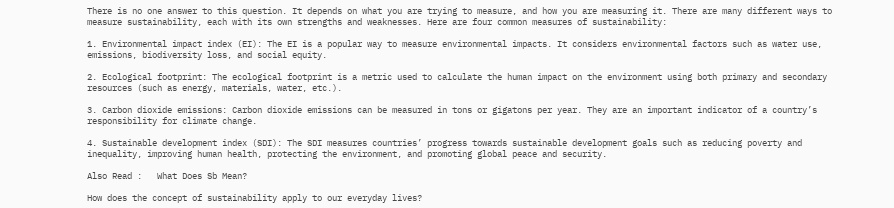There is no one answer to this question. It depends on what you are trying to measure, and how you are measuring it. There are many different ways to measure sustainability, each with its own strengths and weaknesses. Here are four common measures of sustainability:

1. Environmental impact index (EI): The EI is a popular way to measure environmental impacts. It considers environmental factors such as water use, emissions, biodiversity loss, and social equity.

2. Ecological footprint: The ecological footprint is a metric used to calculate the human impact on the environment using both primary and secondary resources (such as energy, materials, water, etc.).

3. Carbon dioxide emissions: Carbon dioxide emissions can be measured in tons or gigatons per year. They are an important indicator of a country’s responsibility for climate change.

4. Sustainable development index (SDI): The SDI measures countries’ progress towards sustainable development goals such as reducing poverty and inequality, improving human health, protecting the environment, and promoting global peace and security.

Also Read :   What Does Sb Mean?

How does the concept of sustainability apply to our everyday lives?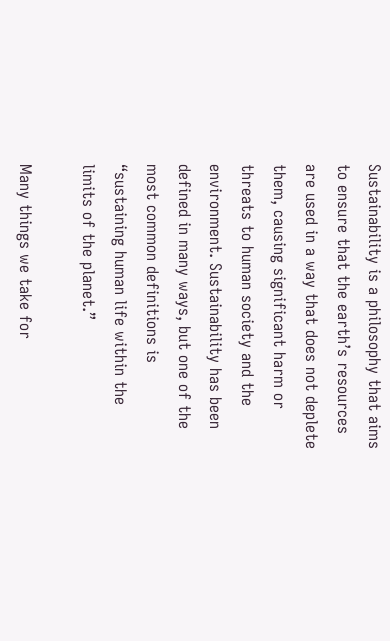Sustainability is a philosophy that aims to ensure that the earth’s resources are used in a way that does not deplete them, causing significant harm or threats to human society and the environment. Sustainability has been defined in many ways, but one of the most common definitions is “sustaining human life within the limits of the planet.”

Many things we take for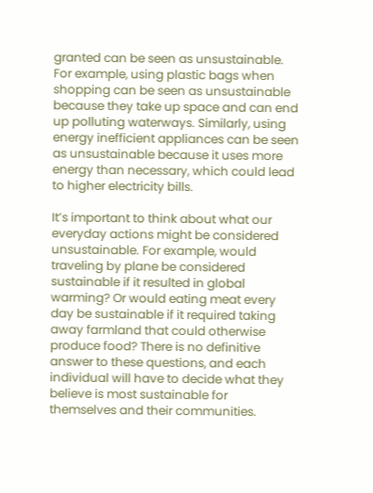granted can be seen as unsustainable. For example, using plastic bags when shopping can be seen as unsustainable because they take up space and can end up polluting waterways. Similarly, using energy inefficient appliances can be seen as unsustainable because it uses more energy than necessary, which could lead to higher electricity bills.

It’s important to think about what our everyday actions might be considered unsustainable. For example, would traveling by plane be considered sustainable if it resulted in global warming? Or would eating meat every day be sustainable if it required taking away farmland that could otherwise produce food? There is no definitive answer to these questions, and each individual will have to decide what they believe is most sustainable for themselves and their communities.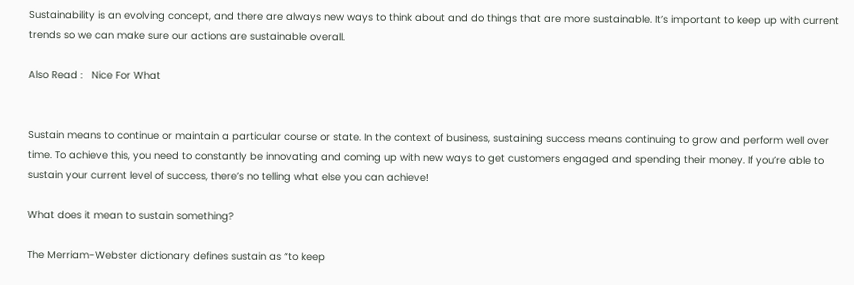Sustainability is an evolving concept, and there are always new ways to think about and do things that are more sustainable. It’s important to keep up with current trends so we can make sure our actions are sustainable overall.

Also Read :   Nice For What


Sustain means to continue or maintain a particular course or state. In the context of business, sustaining success means continuing to grow and perform well over time. To achieve this, you need to constantly be innovating and coming up with new ways to get customers engaged and spending their money. If you’re able to sustain your current level of success, there’s no telling what else you can achieve!

What does it mean to sustain something?

The Merriam-Webster dictionary defines sustain as “to keep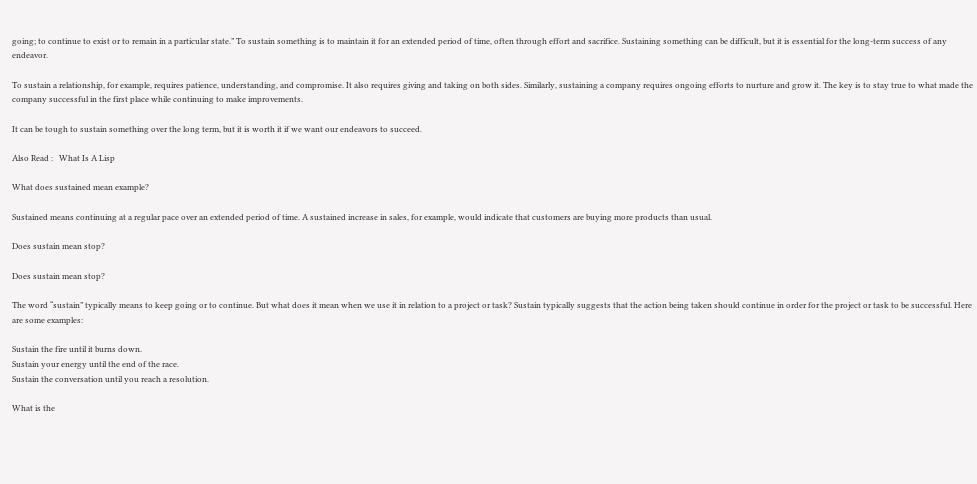going; to continue to exist or to remain in a particular state.” To sustain something is to maintain it for an extended period of time, often through effort and sacrifice. Sustaining something can be difficult, but it is essential for the long-term success of any endeavor.

To sustain a relationship, for example, requires patience, understanding, and compromise. It also requires giving and taking on both sides. Similarly, sustaining a company requires ongoing efforts to nurture and grow it. The key is to stay true to what made the company successful in the first place while continuing to make improvements.

It can be tough to sustain something over the long term, but it is worth it if we want our endeavors to succeed.

Also Read :   What Is A Lisp

What does sustained mean example?

Sustained means continuing at a regular pace over an extended period of time. A sustained increase in sales, for example, would indicate that customers are buying more products than usual.

Does sustain mean stop?

Does sustain mean stop?

The word “sustain” typically means to keep going or to continue. But what does it mean when we use it in relation to a project or task? Sustain typically suggests that the action being taken should continue in order for the project or task to be successful. Here are some examples:

Sustain the fire until it burns down.
Sustain your energy until the end of the race.
Sustain the conversation until you reach a resolution.

What is the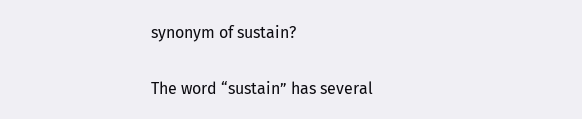synonym of sustain?

The word “sustain” has several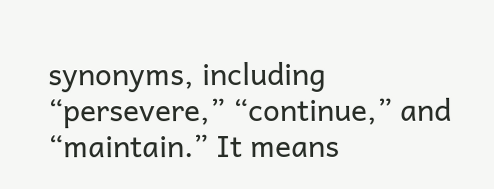synonyms, including “persevere,” “continue,” and “maintain.” It means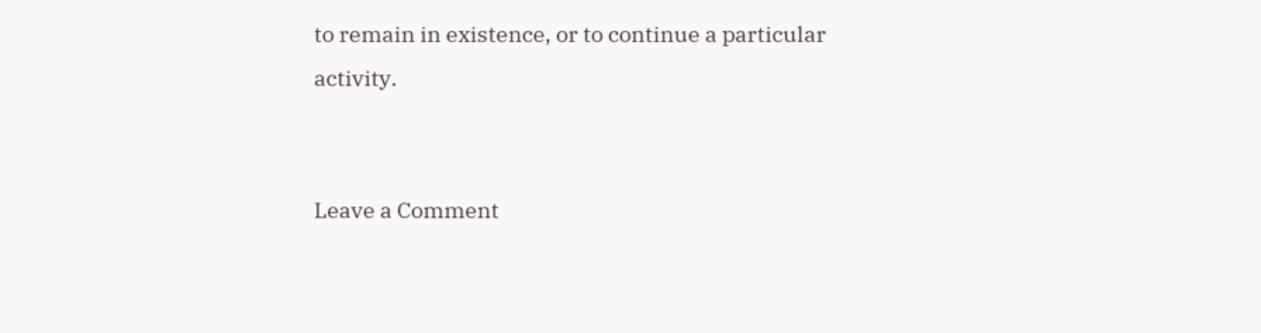to remain in existence, or to continue a particular activity.


Leave a Comment